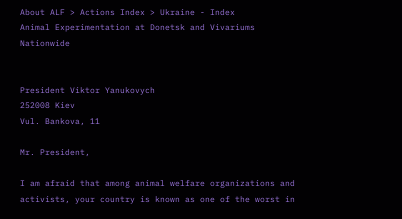About ALF > Actions Index > Ukraine - Index
Animal Experimentation at Donetsk and Vivariums Nationwide


President Viktor Yanukovych
252008 Kiev
Vul. Bankova, 11

Mr. President,

I am afraid that among animal welfare organizations and activists, your country is known as one of the worst in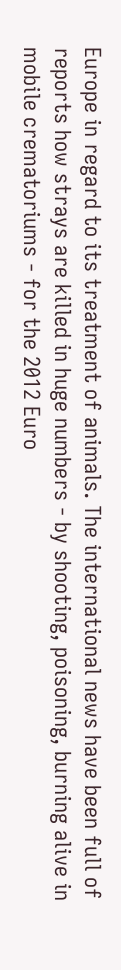Europe in regard to its treatment of animals. The international news have been full of reports how strays are killed in huge numbers - by shooting, poisoning, burning alive in mobile crematoriums - for the 2012 Euro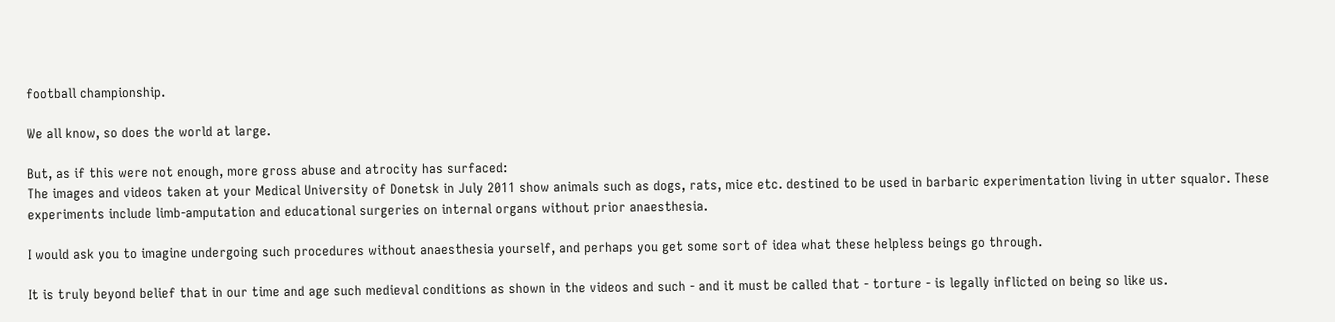football championship.

We all know, so does the world at large.

But, as if this were not enough, more gross abuse and atrocity has surfaced:
The images and videos taken at your Medical University of Donetsk in July 2011 show animals such as dogs, rats, mice etc. destined to be used in barbaric experimentation living in utter squalor. These experiments include limb-amputation and educational surgeries on internal organs without prior anaesthesia.

I would ask you to imagine undergoing such procedures without anaesthesia yourself, and perhaps you get some sort of idea what these helpless beings go through.

It is truly beyond belief that in our time and age such medieval conditions as shown in the videos and such - and it must be called that - torture - is legally inflicted on being so like us.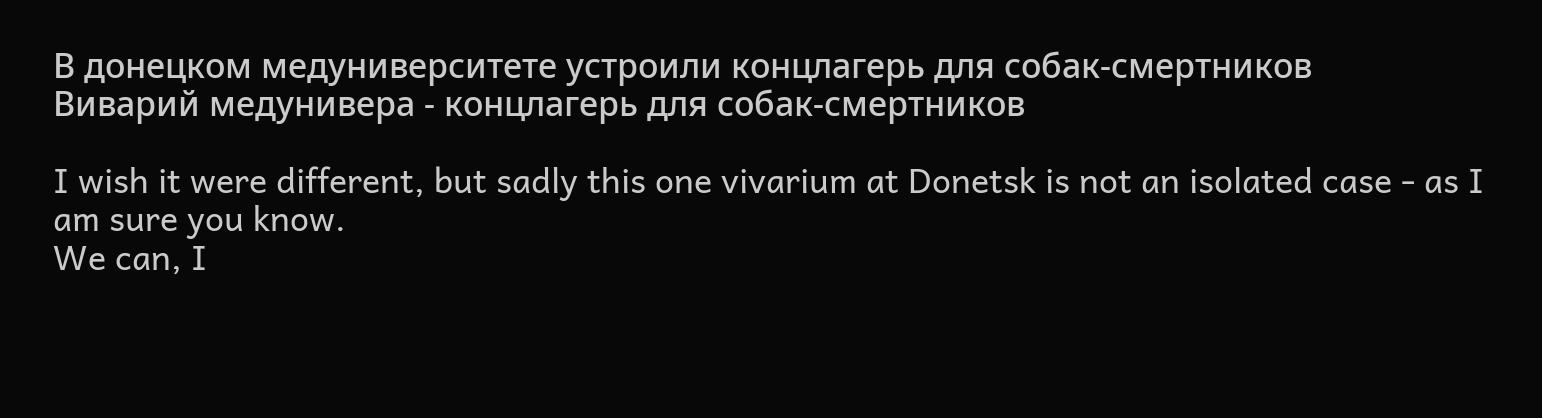В донецком медуниверситете устроили концлагерь для собак-смертников
Виварий медунивера - концлагерь для собак-смертников

I wish it were different, but sadly this one vivarium at Donetsk is not an isolated case - as I am sure you know.
We can, I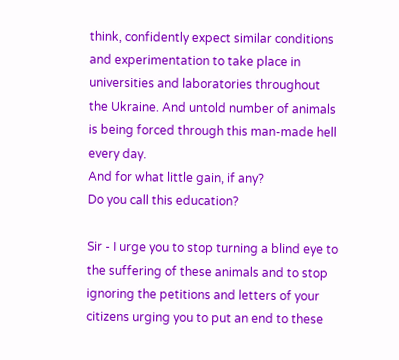think, confidently expect similar conditions and experimentation to take place in universities and laboratories throughout the Ukraine. And untold number of animals is being forced through this man-made hell every day.
And for what little gain, if any?
Do you call this education?

Sir - I urge you to stop turning a blind eye to the suffering of these animals and to stop ignoring the petitions and letters of your citizens urging you to put an end to these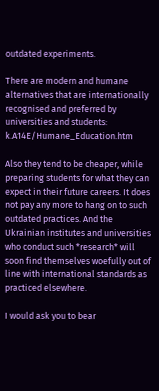outdated experiments.

There are modern and humane alternatives that are internationally recognised and preferred by universities and students: k.A14E/Humane_Education.htm

Also they tend to be cheaper, while preparing students for what they can expect in their future careers. It does not pay any more to hang on to such outdated practices. And the Ukrainian institutes and universities who conduct such *research* will soon find themselves woefully out of line with international standards as practiced elsewhere.

I would ask you to bear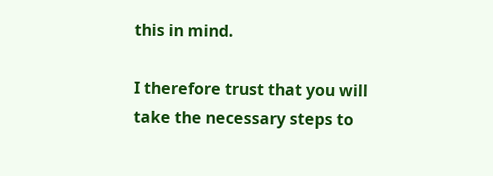this in mind.

I therefore trust that you will take the necessary steps to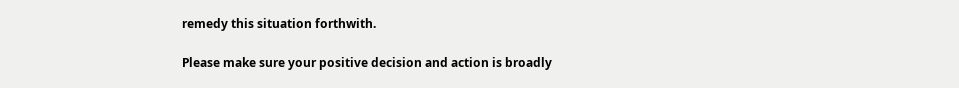remedy this situation forthwith.

Please make sure your positive decision and action is broadly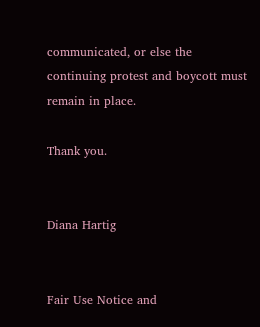communicated, or else the continuing protest and boycott must remain in place.

Thank you.


Diana Hartig


Fair Use Notice and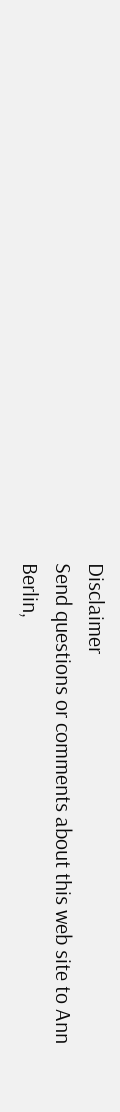Disclaimer
Send questions or comments about this web site to Ann Berlin,